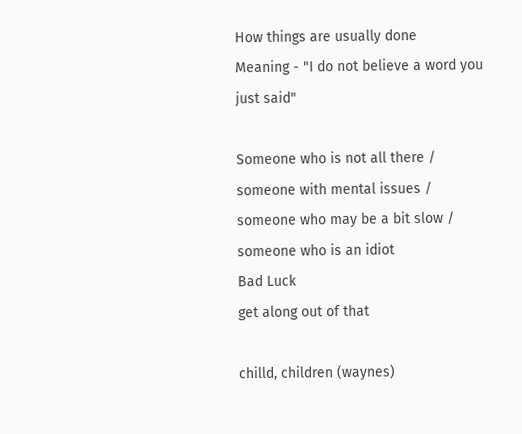How things are usually done
Meaning - "I do not believe a word you just said"

Someone who is not all there / someone with mental issues / someone who may be a bit slow / someone who is an idiot
Bad Luck
get along out of that

chilld, children (waynes)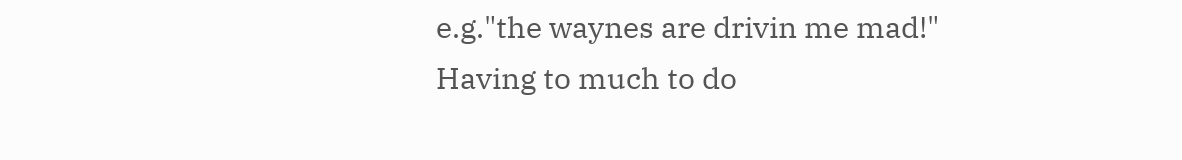e.g."the waynes are drivin me mad!"
Having to much to do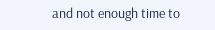and not enough time to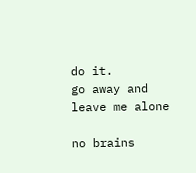do it.
go away and leave me alone

no brains